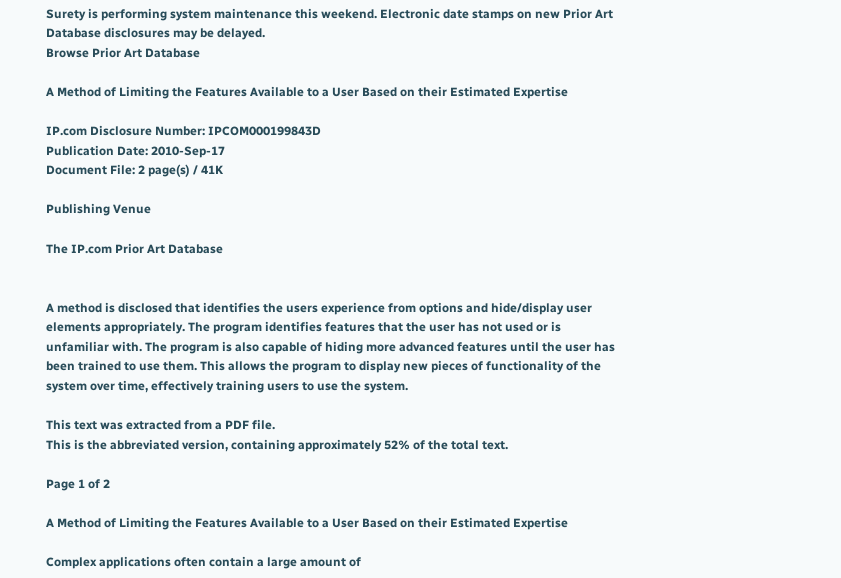Surety is performing system maintenance this weekend. Electronic date stamps on new Prior Art Database disclosures may be delayed.
Browse Prior Art Database

A Method of Limiting the Features Available to a User Based on their Estimated Expertise

IP.com Disclosure Number: IPCOM000199843D
Publication Date: 2010-Sep-17
Document File: 2 page(s) / 41K

Publishing Venue

The IP.com Prior Art Database


A method is disclosed that identifies the users experience from options and hide/display user elements appropriately. The program identifies features that the user has not used or is unfamiliar with. The program is also capable of hiding more advanced features until the user has been trained to use them. This allows the program to display new pieces of functionality of the system over time, effectively training users to use the system.

This text was extracted from a PDF file.
This is the abbreviated version, containing approximately 52% of the total text.

Page 1 of 2

A Method of Limiting the Features Available to a User Based on their Estimated Expertise

Complex applications often contain a large amount of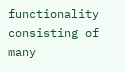functionality consisting of many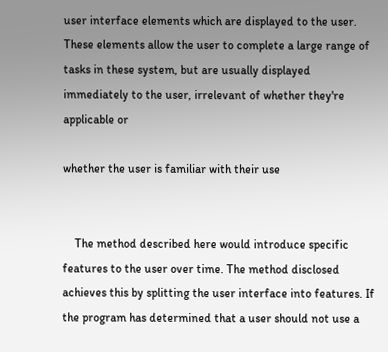user interface elements which are displayed to the user. These elements allow the user to complete a large range of tasks in these system, but are usually displayed immediately to the user, irrelevant of whether they're applicable or

whether the user is familiar with their use


    The method described here would introduce specific features to the user over time. The method disclosed achieves this by splitting the user interface into features. If the program has determined that a user should not use a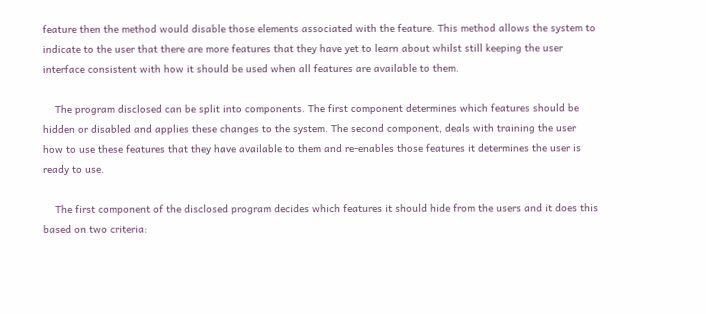feature then the method would disable those elements associated with the feature. This method allows the system to indicate to the user that there are more features that they have yet to learn about whilst still keeping the user interface consistent with how it should be used when all features are available to them.

    The program disclosed can be split into components. The first component determines which features should be hidden or disabled and applies these changes to the system. The second component, deals with training the user how to use these features that they have available to them and re-enables those features it determines the user is ready to use.

    The first component of the disclosed program decides which features it should hide from the users and it does this based on two criteria: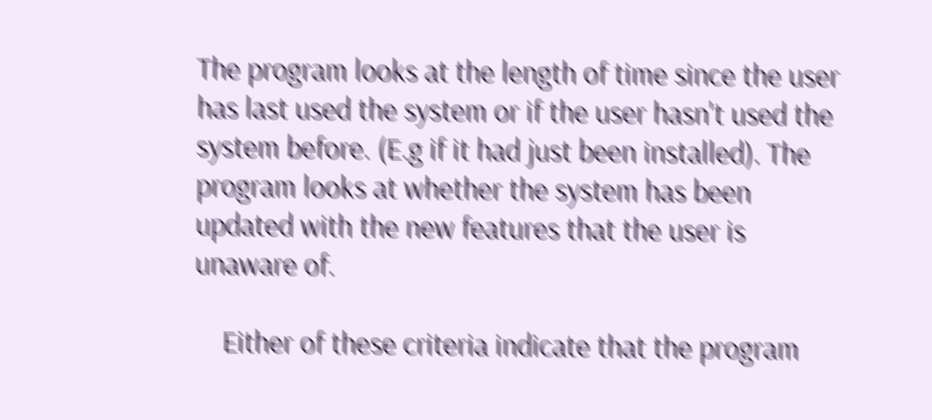The program looks at the length of time since the user has last used the system or if the user hasn't used the system before. (E.g if it had just been installed). The program looks at whether the system has been updated with the new features that the user is unaware of.

    Either of these criteria indicate that the program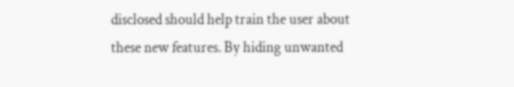disclosed should help train the user about these new features. By hiding unwanted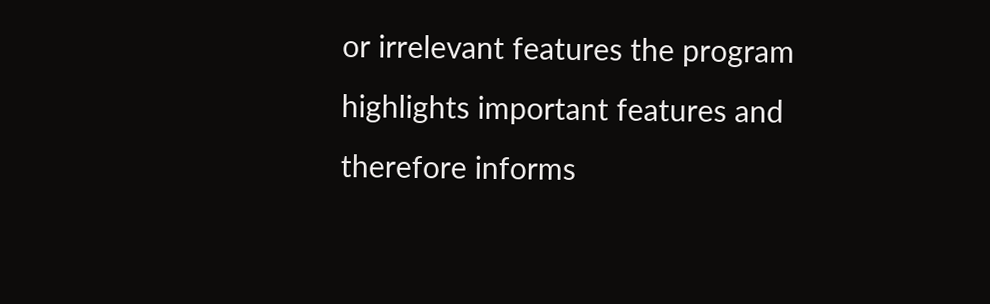or irrelevant features the program highlights important features and therefore informs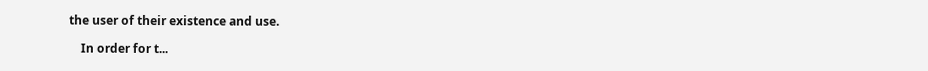the user of their existence and use.

    In order for t...